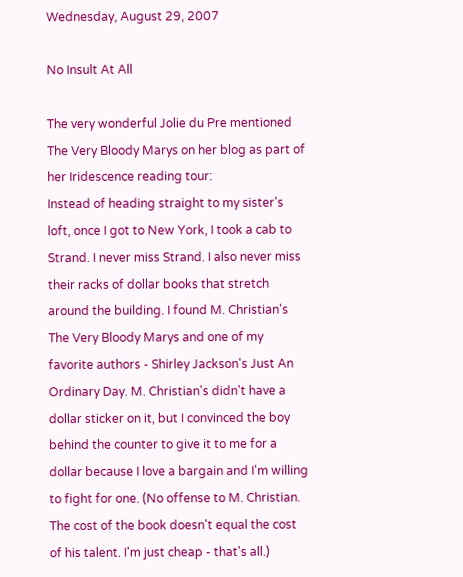Wednesday, August 29, 2007

No Insult At All

The very wonderful Jolie du Pre mentioned The Very Bloody Marys on her blog as part of her Iridescence reading tour:
Instead of heading straight to my sister's loft, once I got to New York, I took a cab to Strand. I never miss Strand. I also never miss their racks of dollar books that stretch around the building. I found M. Christian's The Very Bloody Marys and one of my favorite authors - Shirley Jackson's Just An Ordinary Day. M. Christian's didn't have a dollar sticker on it, but I convinced the boy behind the counter to give it to me for a dollar because I love a bargain and I'm willing to fight for one. (No offense to M. Christian. The cost of the book doesn't equal the cost of his talent. I'm just cheap - that's all.)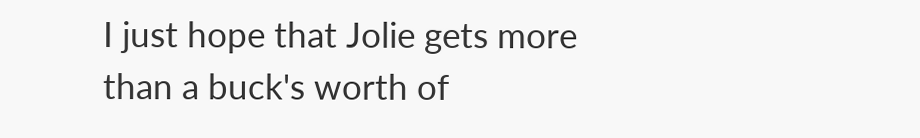I just hope that Jolie gets more than a buck's worth of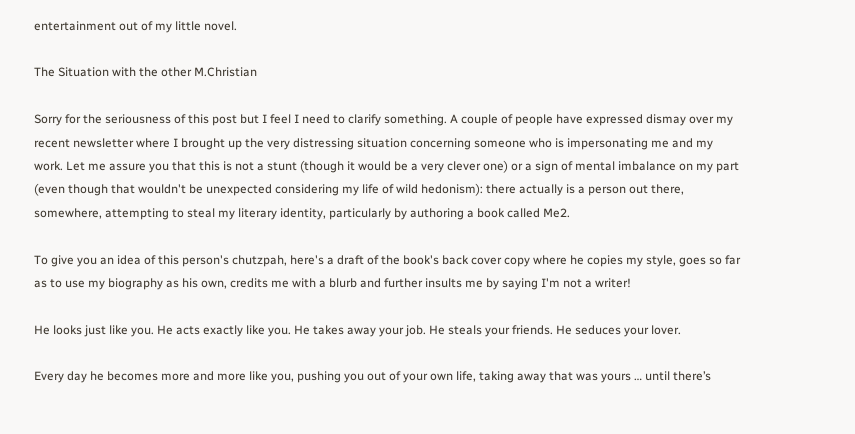entertainment out of my little novel.

The Situation with the other M.Christian

Sorry for the seriousness of this post but I feel I need to clarify something. A couple of people have expressed dismay over my recent newsletter where I brought up the very distressing situation concerning someone who is impersonating me and my work. Let me assure you that this is not a stunt (though it would be a very clever one) or a sign of mental imbalance on my part (even though that wouldn't be unexpected considering my life of wild hedonism): there actually is a person out there, somewhere, attempting to steal my literary identity, particularly by authoring a book called Me2.

To give you an idea of this person's chutzpah, here's a draft of the book's back cover copy where he copies my style, goes so far as to use my biography as his own, credits me with a blurb and further insults me by saying I'm not a writer!

He looks just like you. He acts exactly like you. He takes away your job. He steals your friends. He seduces your lover.

Every day he becomes more and more like you, pushing you out of your own life, taking away that was yours … until there’s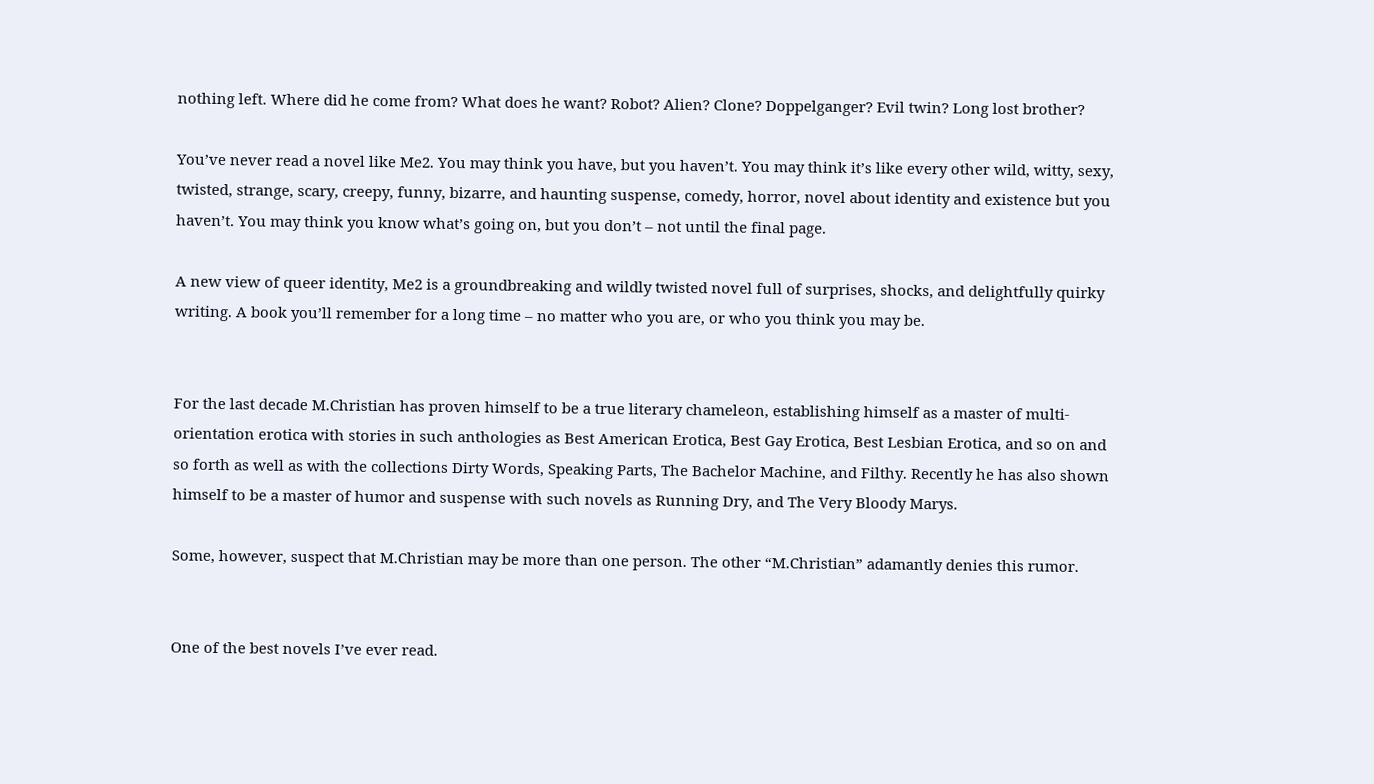nothing left. Where did he come from? What does he want? Robot? Alien? Clone? Doppelganger? Evil twin? Long lost brother?

You’ve never read a novel like Me2. You may think you have, but you haven’t. You may think it’s like every other wild, witty, sexy, twisted, strange, scary, creepy, funny, bizarre, and haunting suspense, comedy, horror, novel about identity and existence but you haven’t. You may think you know what’s going on, but you don’t – not until the final page.

A new view of queer identity, Me2 is a groundbreaking and wildly twisted novel full of surprises, shocks, and delightfully quirky writing. A book you’ll remember for a long time – no matter who you are, or who you think you may be.


For the last decade M.Christian has proven himself to be a true literary chameleon, establishing himself as a master of multi-orientation erotica with stories in such anthologies as Best American Erotica, Best Gay Erotica, Best Lesbian Erotica, and so on and so forth as well as with the collections Dirty Words, Speaking Parts, The Bachelor Machine, and Filthy. Recently he has also shown himself to be a master of humor and suspense with such novels as Running Dry, and The Very Bloody Marys.

Some, however, suspect that M.Christian may be more than one person. The other “M.Christian” adamantly denies this rumor.


One of the best novels I’ve ever read.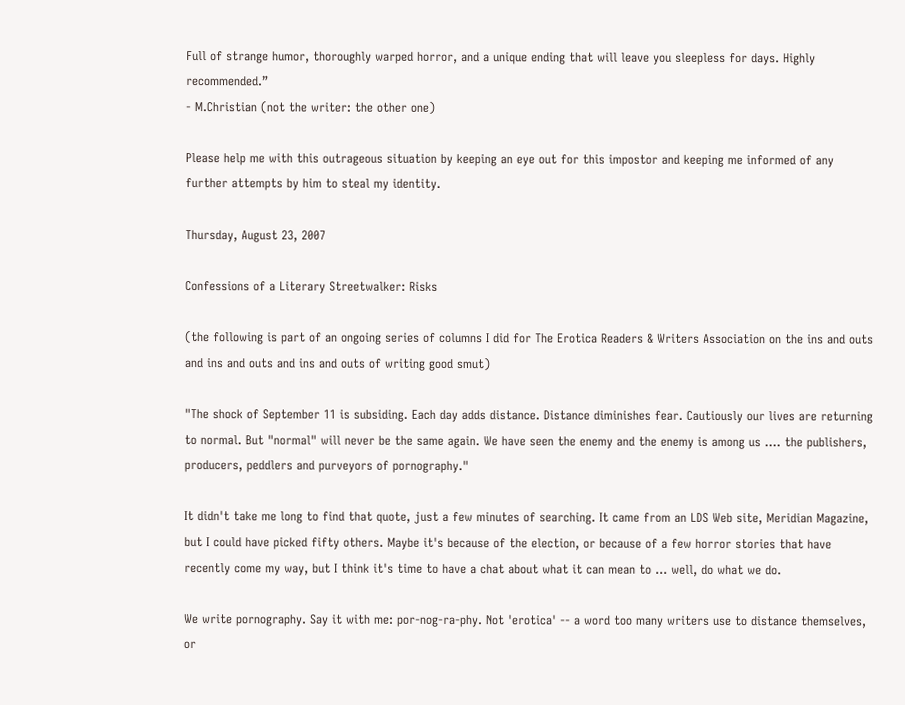Full of strange humor, thoroughly warped horror, and a unique ending that will leave you sleepless for days. Highly recommended.”
- M.Christian (not the writer: the other one)

Please help me with this outrageous situation by keeping an eye out for this impostor and keeping me informed of any further attempts by him to steal my identity.

Thursday, August 23, 2007

Confessions of a Literary Streetwalker: Risks

(the following is part of an ongoing series of columns I did for The Erotica Readers & Writers Association on the ins and outs and ins and outs and ins and outs of writing good smut)

"The shock of September 11 is subsiding. Each day adds distance. Distance diminishes fear. Cautiously our lives are returning to normal. But "normal" will never be the same again. We have seen the enemy and the enemy is among us .... the publishers, producers, peddlers and purveyors of pornography."

It didn't take me long to find that quote, just a few minutes of searching. It came from an LDS Web site, Meridian Magazine, but I could have picked fifty others. Maybe it's because of the election, or because of a few horror stories that have recently come my way, but I think it's time to have a chat about what it can mean to ... well, do what we do.

We write pornography. Say it with me: por-nog-ra-phy. Not 'erotica' -- a word too many writers use to distance themselves, or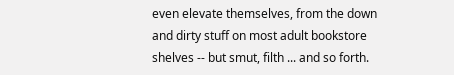even elevate themselves, from the down and dirty stuff on most adult bookstore shelves -- but smut, filth ... and so forth.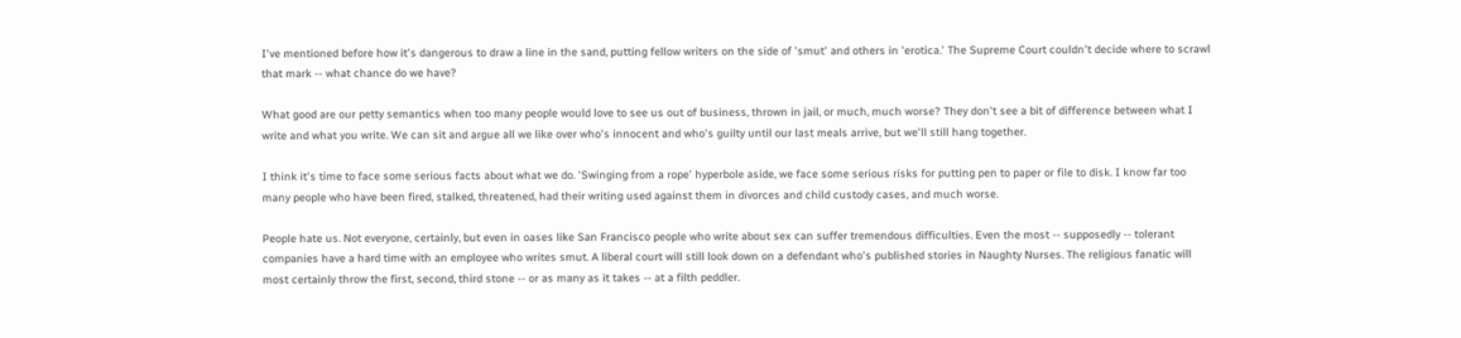I've mentioned before how it's dangerous to draw a line in the sand, putting fellow writers on the side of 'smut' and others in 'erotica.' The Supreme Court couldn't decide where to scrawl that mark -- what chance do we have?

What good are our petty semantics when too many people would love to see us out of business, thrown in jail, or much, much worse? They don't see a bit of difference between what I write and what you write. We can sit and argue all we like over who's innocent and who's guilty until our last meals arrive, but we'll still hang together.

I think it's time to face some serious facts about what we do. 'Swinging from a rope' hyperbole aside, we face some serious risks for putting pen to paper or file to disk. I know far too many people who have been fired, stalked, threatened, had their writing used against them in divorces and child custody cases, and much worse.

People hate us. Not everyone, certainly, but even in oases like San Francisco people who write about sex can suffer tremendous difficulties. Even the most -- supposedly -- tolerant companies have a hard time with an employee who writes smut. A liberal court will still look down on a defendant who's published stories in Naughty Nurses. The religious fanatic will most certainly throw the first, second, third stone -- or as many as it takes -- at a filth peddler.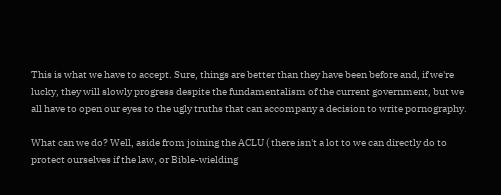This is what we have to accept. Sure, things are better than they have been before and, if we're lucky, they will slowly progress despite the fundamentalism of the current government, but we all have to open our eyes to the ugly truths that can accompany a decision to write pornography.

What can we do? Well, aside from joining the ACLU ( there isn't a lot to we can directly do to protect ourselves if the law, or Bible-wielding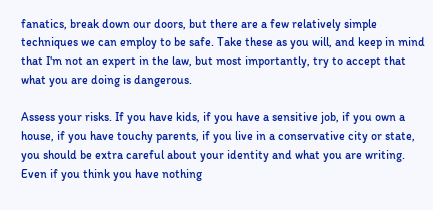fanatics, break down our doors, but there are a few relatively simple techniques we can employ to be safe. Take these as you will, and keep in mind that I'm not an expert in the law, but most importantly, try to accept that what you are doing is dangerous.

Assess your risks. If you have kids, if you have a sensitive job, if you own a house, if you have touchy parents, if you live in a conservative city or state, you should be extra careful about your identity and what you are writing. Even if you think you have nothing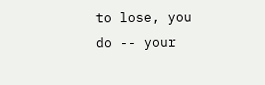to lose, you do -- your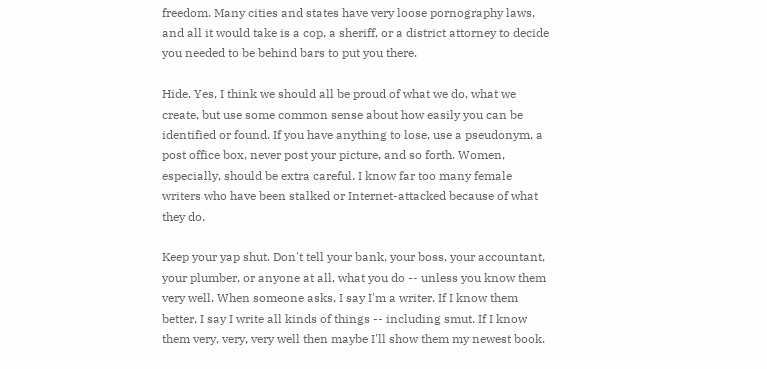freedom. Many cities and states have very loose pornography laws, and all it would take is a cop, a sheriff, or a district attorney to decide you needed to be behind bars to put you there.

Hide. Yes, I think we should all be proud of what we do, what we create, but use some common sense about how easily you can be identified or found. If you have anything to lose, use a pseudonym, a post office box, never post your picture, and so forth. Women, especially, should be extra careful. I know far too many female writers who have been stalked or Internet-attacked because of what they do.

Keep your yap shut. Don't tell your bank, your boss, your accountant, your plumber, or anyone at all, what you do -- unless you know them very well. When someone asks, I say I'm a writer. If I know them better, I say I write all kinds of things -- including smut. If I know them very, very, very well then maybe I'll show them my newest book.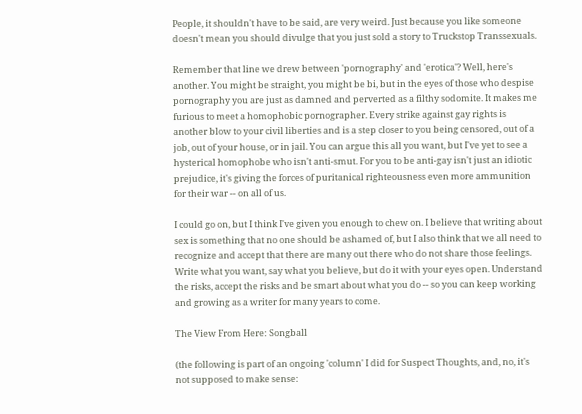People, it shouldn't have to be said, are very weird. Just because you like someone doesn't mean you should divulge that you just sold a story to Truckstop Transsexuals.

Remember that line we drew between 'pornography' and 'erotica'? Well, here's another. You might be straight, you might be bi, but in the eyes of those who despise pornography you are just as damned and perverted as a filthy sodomite. It makes me furious to meet a homophobic pornographer. Every strike against gay rights is another blow to your civil liberties and is a step closer to you being censored, out of a job, out of your house, or in jail. You can argue this all you want, but I've yet to see a hysterical homophobe who isn't anti-smut. For you to be anti-gay isn't just an idiotic prejudice, it's giving the forces of puritanical righteousness even more ammunition for their war -- on all of us.

I could go on, but I think I've given you enough to chew on. I believe that writing about sex is something that no one should be ashamed of, but I also think that we all need to recognize and accept that there are many out there who do not share those feelings. Write what you want, say what you believe, but do it with your eyes open. Understand the risks, accept the risks and be smart about what you do -- so you can keep working and growing as a writer for many years to come.

The View From Here: Songball

(the following is part of an ongoing 'column' I did for Suspect Thoughts, and, no, it's not supposed to make sense: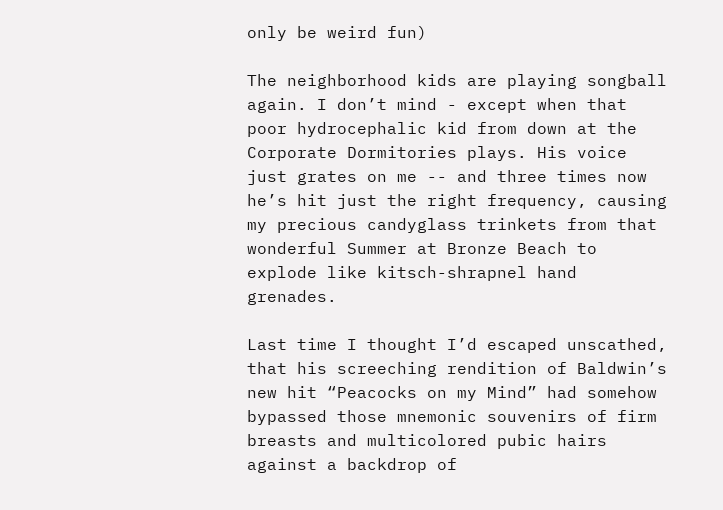only be weird fun)

The neighborhood kids are playing songball again. I don’t mind - except when that poor hydrocephalic kid from down at the Corporate Dormitories plays. His voice just grates on me -- and three times now he’s hit just the right frequency, causing my precious candyglass trinkets from that wonderful Summer at Bronze Beach to explode like kitsch-shrapnel hand grenades.

Last time I thought I’d escaped unscathed, that his screeching rendition of Baldwin’s new hit “Peacocks on my Mind” had somehow bypassed those mnemonic souvenirs of firm breasts and multicolored pubic hairs against a backdrop of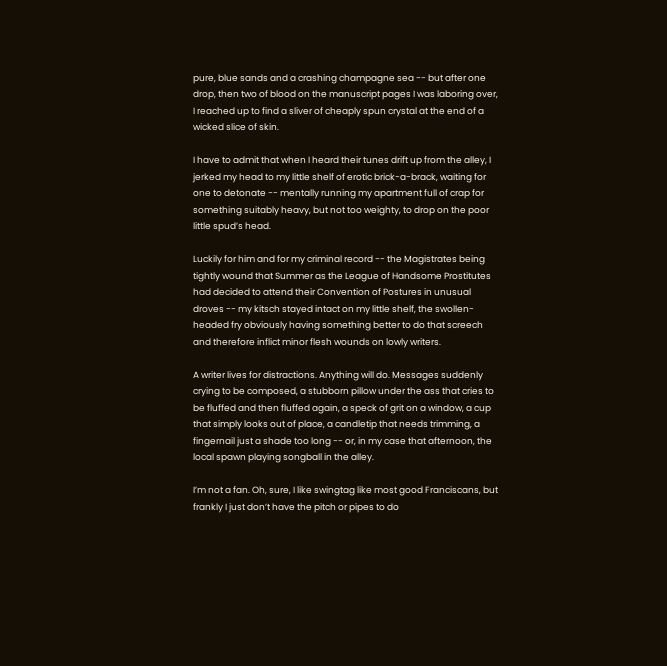pure, blue sands and a crashing champagne sea -- but after one drop, then two of blood on the manuscript pages I was laboring over, I reached up to find a sliver of cheaply spun crystal at the end of a wicked slice of skin.

I have to admit that when I heard their tunes drift up from the alley, I jerked my head to my little shelf of erotic brick-a-brack, waiting for one to detonate -- mentally running my apartment full of crap for something suitably heavy, but not too weighty, to drop on the poor little spud’s head.

Luckily for him and for my criminal record -- the Magistrates being tightly wound that Summer as the League of Handsome Prostitutes had decided to attend their Convention of Postures in unusual droves -- my kitsch stayed intact on my little shelf, the swollen-headed fry obviously having something better to do that screech and therefore inflict minor flesh wounds on lowly writers.

A writer lives for distractions. Anything will do. Messages suddenly crying to be composed, a stubborn pillow under the ass that cries to be fluffed and then fluffed again, a speck of grit on a window, a cup that simply looks out of place, a candletip that needs trimming, a fingernail just a shade too long -- or, in my case that afternoon, the local spawn playing songball in the alley.

I’m not a fan. Oh, sure, I like swingtag like most good Franciscans, but frankly I just don’t have the pitch or pipes to do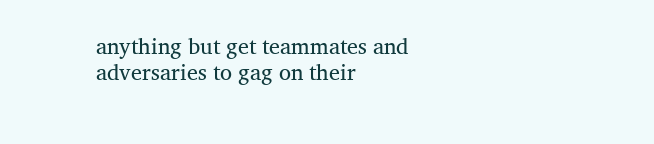anything but get teammates and adversaries to gag on their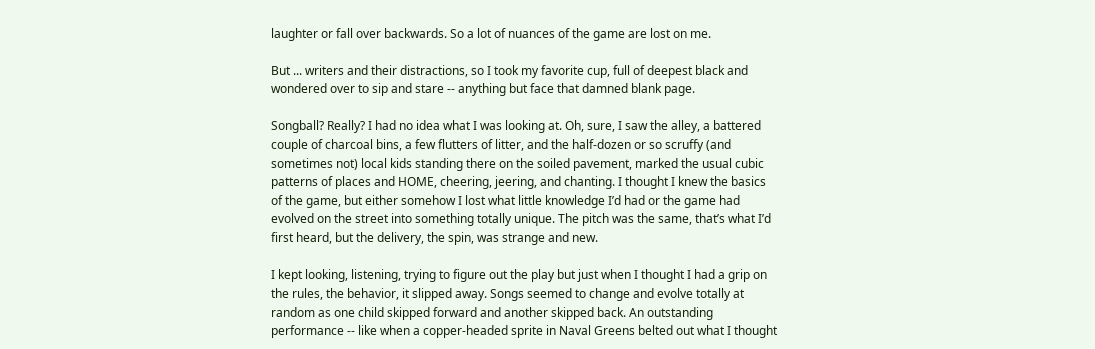laughter or fall over backwards. So a lot of nuances of the game are lost on me.

But ... writers and their distractions, so I took my favorite cup, full of deepest black and wondered over to sip and stare -- anything but face that damned blank page.

Songball? Really? I had no idea what I was looking at. Oh, sure, I saw the alley, a battered couple of charcoal bins, a few flutters of litter, and the half-dozen or so scruffy (and sometimes not) local kids standing there on the soiled pavement, marked the usual cubic patterns of places and HOME, cheering, jeering, and chanting. I thought I knew the basics of the game, but either somehow I lost what little knowledge I’d had or the game had evolved on the street into something totally unique. The pitch was the same, that’s what I’d first heard, but the delivery, the spin, was strange and new.

I kept looking, listening, trying to figure out the play but just when I thought I had a grip on the rules, the behavior, it slipped away. Songs seemed to change and evolve totally at random as one child skipped forward and another skipped back. An outstanding performance -- like when a copper-headed sprite in Naval Greens belted out what I thought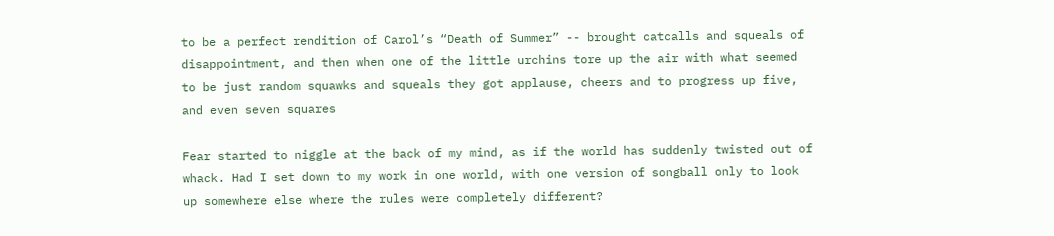to be a perfect rendition of Carol’s “Death of Summer” -- brought catcalls and squeals of disappointment, and then when one of the little urchins tore up the air with what seemed to be just random squawks and squeals they got applause, cheers and to progress up five, and even seven squares

Fear started to niggle at the back of my mind, as if the world has suddenly twisted out of whack. Had I set down to my work in one world, with one version of songball only to look up somewhere else where the rules were completely different?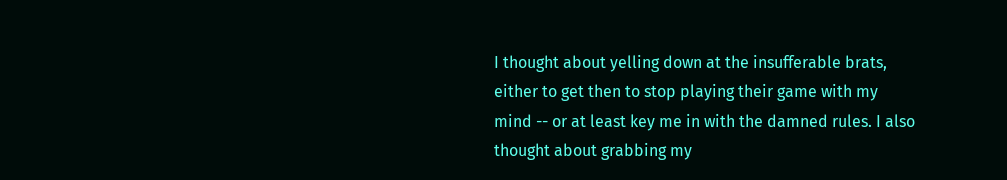I thought about yelling down at the insufferable brats, either to get then to stop playing their game with my mind -- or at least key me in with the damned rules. I also thought about grabbing my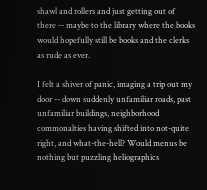shawl and rollers and just getting out of there -- maybe to the library where the books would hopefully still be books and the clerks as rude as ever.

I felt a shiver of panic, imaging a trip out my door -- down suddenly unfamiliar roads, past unfamiliar buildings, neighborhood commonalties having shifted into not-quite right, and what-the-hell? Would menus be nothing but puzzling heliographics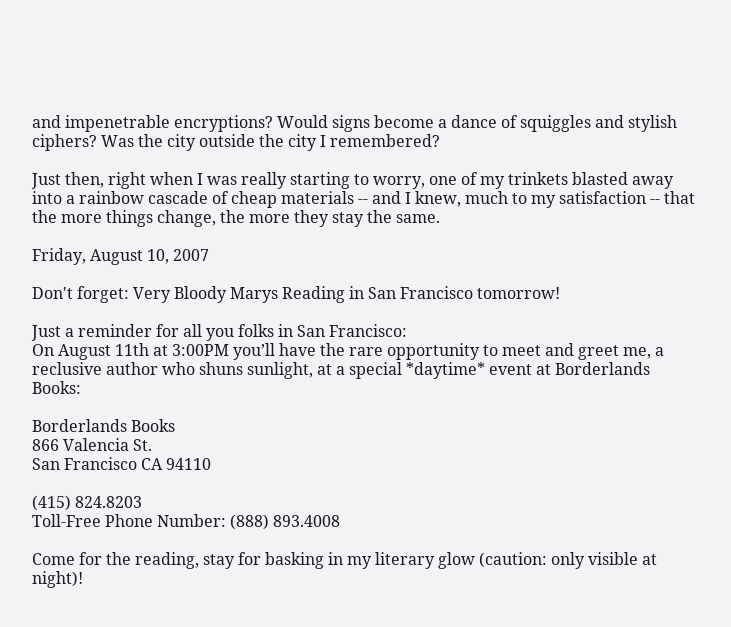and impenetrable encryptions? Would signs become a dance of squiggles and stylish ciphers? Was the city outside the city I remembered?

Just then, right when I was really starting to worry, one of my trinkets blasted away into a rainbow cascade of cheap materials -- and I knew, much to my satisfaction -- that the more things change, the more they stay the same.

Friday, August 10, 2007

Don't forget: Very Bloody Marys Reading in San Francisco tomorrow!

Just a reminder for all you folks in San Francisco:
On August 11th at 3:00PM you’ll have the rare opportunity to meet and greet me, a reclusive author who shuns sunlight, at a special *daytime* event at Borderlands Books:

Borderlands Books
866 Valencia St.
San Francisco CA 94110

(415) 824.8203
Toll-Free Phone Number: (888) 893.4008

Come for the reading, stay for basking in my literary glow (caution: only visible at night)!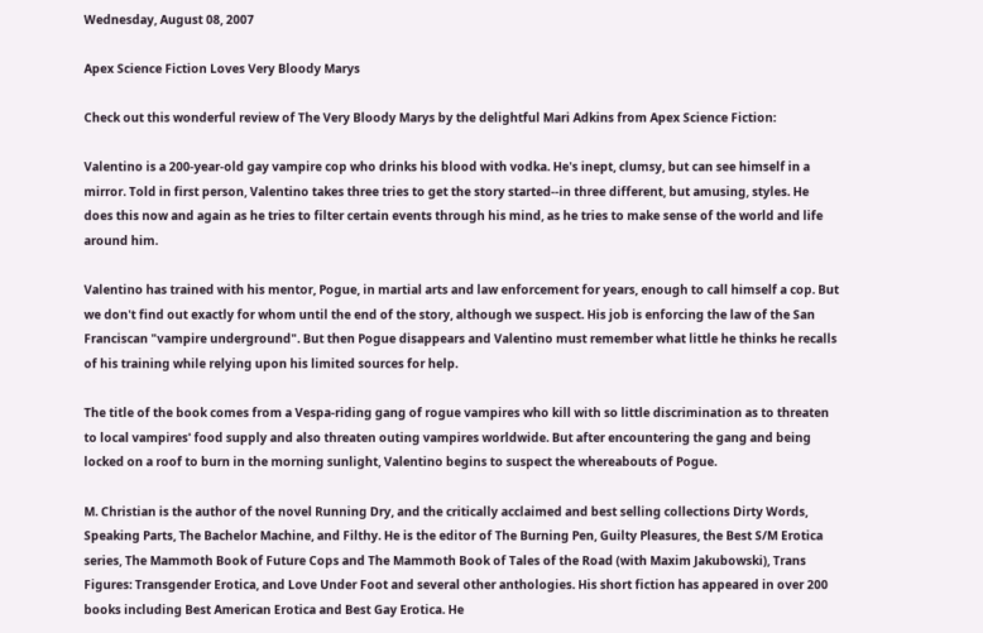Wednesday, August 08, 2007

Apex Science Fiction Loves Very Bloody Marys

Check out this wonderful review of The Very Bloody Marys by the delightful Mari Adkins from Apex Science Fiction:

Valentino is a 200-year-old gay vampire cop who drinks his blood with vodka. He's inept, clumsy, but can see himself in a mirror. Told in first person, Valentino takes three tries to get the story started--in three different, but amusing, styles. He does this now and again as he tries to filter certain events through his mind, as he tries to make sense of the world and life around him.

Valentino has trained with his mentor, Pogue, in martial arts and law enforcement for years, enough to call himself a cop. But we don't find out exactly for whom until the end of the story, although we suspect. His job is enforcing the law of the San Franciscan "vampire underground". But then Pogue disappears and Valentino must remember what little he thinks he recalls of his training while relying upon his limited sources for help.

The title of the book comes from a Vespa-riding gang of rogue vampires who kill with so little discrimination as to threaten to local vampires' food supply and also threaten outing vampires worldwide. But after encountering the gang and being locked on a roof to burn in the morning sunlight, Valentino begins to suspect the whereabouts of Pogue.

M. Christian is the author of the novel Running Dry, and the critically acclaimed and best selling collections Dirty Words, Speaking Parts, The Bachelor Machine, and Filthy. He is the editor of The Burning Pen, Guilty Pleasures, the Best S/M Erotica series, The Mammoth Book of Future Cops and The Mammoth Book of Tales of the Road (with Maxim Jakubowski), Trans Figures: Transgender Erotica, and Love Under Foot and several other anthologies. His short fiction has appeared in over 200 books including Best American Erotica and Best Gay Erotica. He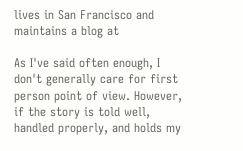lives in San Francisco and maintains a blog at

As I've said often enough, I don't generally care for first person point of view. However, if the story is told well, handled properly, and holds my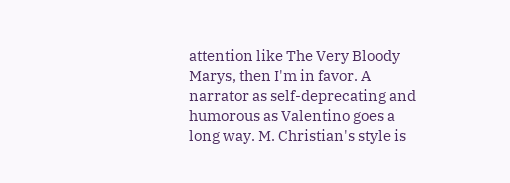attention like The Very Bloody Marys, then I'm in favor. A narrator as self-deprecating and humorous as Valentino goes a long way. M. Christian's style is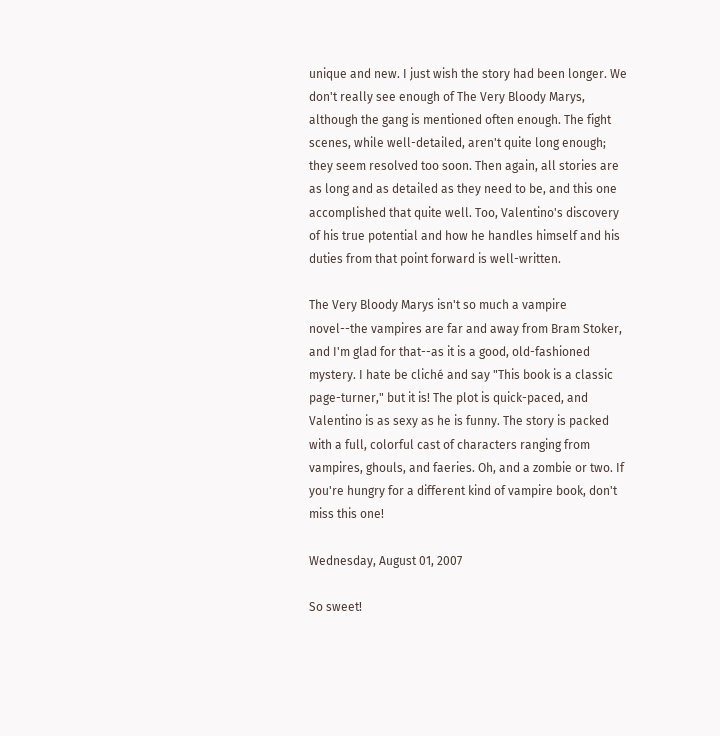unique and new. I just wish the story had been longer. We don't really see enough of The Very Bloody Marys, although the gang is mentioned often enough. The fight scenes, while well-detailed, aren't quite long enough; they seem resolved too soon. Then again, all stories are as long and as detailed as they need to be, and this one accomplished that quite well. Too, Valentino's discovery of his true potential and how he handles himself and his duties from that point forward is well-written.

The Very Bloody Marys isn't so much a vampire novel--the vampires are far and away from Bram Stoker, and I'm glad for that--as it is a good, old-fashioned mystery. I hate be cliché and say "This book is a classic page-turner," but it is! The plot is quick-paced, and Valentino is as sexy as he is funny. The story is packed with a full, colorful cast of characters ranging from vampires, ghouls, and faeries. Oh, and a zombie or two. If you're hungry for a different kind of vampire book, don't miss this one!

Wednesday, August 01, 2007

So sweet!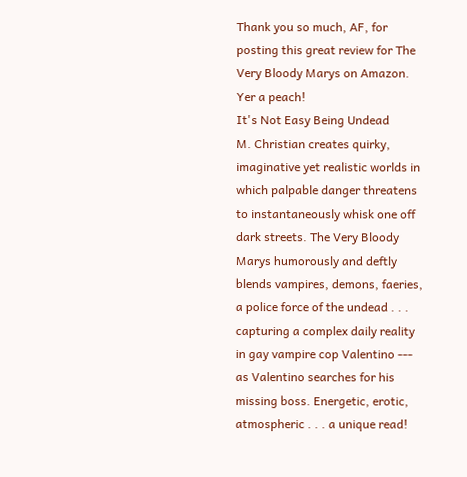Thank you so much, AF, for posting this great review for The Very Bloody Marys on Amazon. Yer a peach!
It's Not Easy Being Undead
M. Christian creates quirky, imaginative yet realistic worlds in which palpable danger threatens to instantaneously whisk one off dark streets. The Very Bloody Marys humorously and deftly blends vampires, demons, faeries, a police force of the undead . . . capturing a complex daily reality in gay vampire cop Valentino --- as Valentino searches for his missing boss. Energetic, erotic, atmospheric . . . a unique read!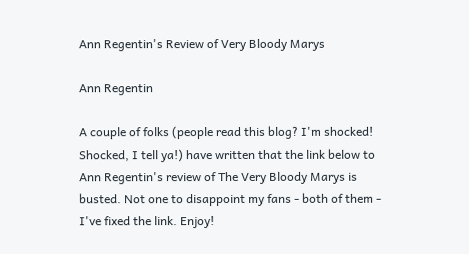Ann Regentin's Review of Very Bloody Marys

Ann Regentin

A couple of folks (people read this blog? I'm shocked! Shocked, I tell ya!) have written that the link below to Ann Regentin's review of The Very Bloody Marys is busted. Not one to disappoint my fans - both of them - I've fixed the link. Enjoy!